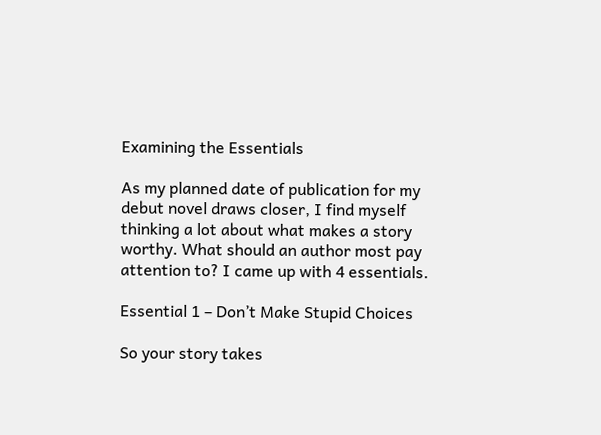Examining the Essentials

As my planned date of publication for my debut novel draws closer, I find myself thinking a lot about what makes a story worthy. What should an author most pay attention to? I came up with 4 essentials.

Essential 1 – Don’t Make Stupid Choices

So your story takes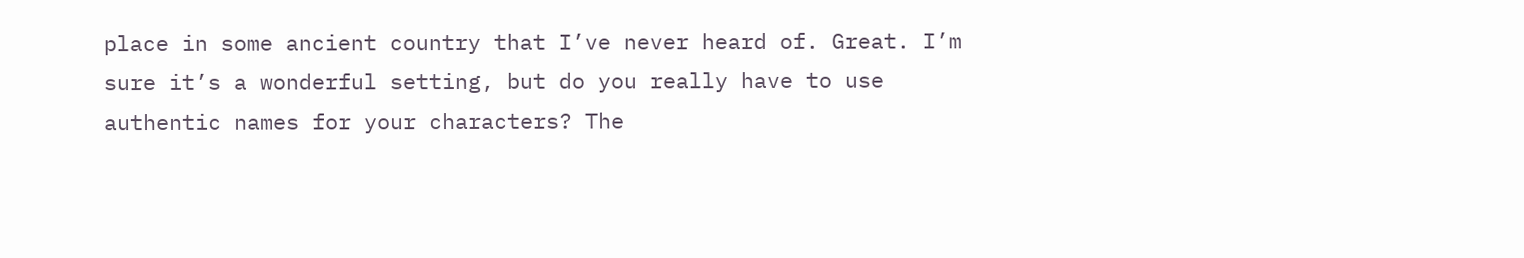place in some ancient country that I’ve never heard of. Great. I’m sure it’s a wonderful setting, but do you really have to use authentic names for your characters? The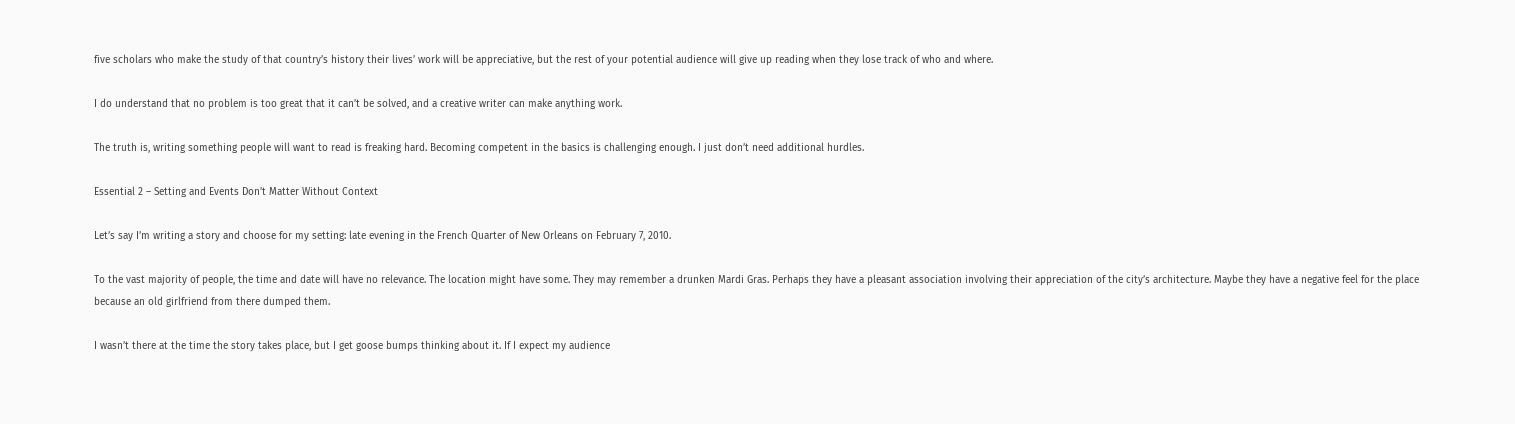five scholars who make the study of that country’s history their lives’ work will be appreciative, but the rest of your potential audience will give up reading when they lose track of who and where.

I do understand that no problem is too great that it can’t be solved, and a creative writer can make anything work.

The truth is, writing something people will want to read is freaking hard. Becoming competent in the basics is challenging enough. I just don’t need additional hurdles.

Essential 2 – Setting and Events Don’t Matter Without Context

Let’s say I’m writing a story and choose for my setting: late evening in the French Quarter of New Orleans on February 7, 2010.

To the vast majority of people, the time and date will have no relevance. The location might have some. They may remember a drunken Mardi Gras. Perhaps they have a pleasant association involving their appreciation of the city’s architecture. Maybe they have a negative feel for the place because an old girlfriend from there dumped them.

I wasn’t there at the time the story takes place, but I get goose bumps thinking about it. If I expect my audience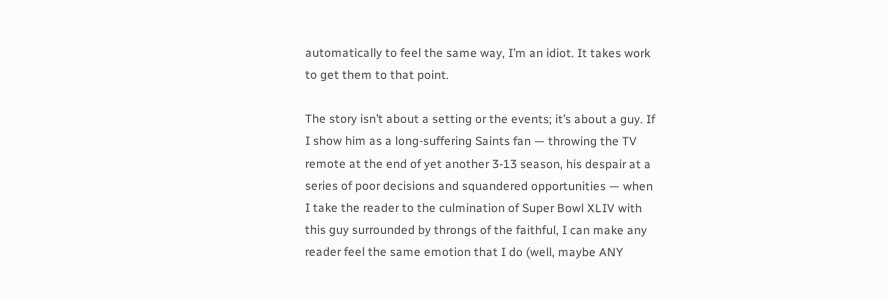automatically to feel the same way, I’m an idiot. It takes work to get them to that point.

The story isn’t about a setting or the events; it’s about a guy. If I show him as a long-suffering Saints fan — throwing the TV remote at the end of yet another 3-13 season, his despair at a series of poor decisions and squandered opportunities — when I take the reader to the culmination of Super Bowl XLIV with this guy surrounded by throngs of the faithful, I can make any reader feel the same emotion that I do (well, maybe ANY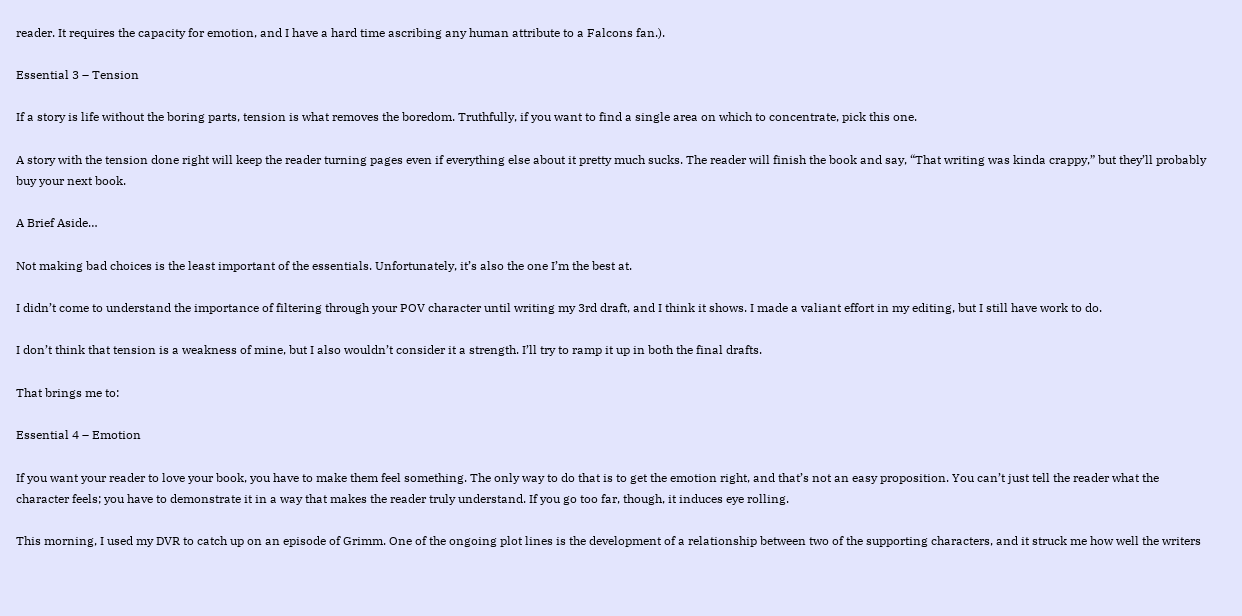reader. It requires the capacity for emotion, and I have a hard time ascribing any human attribute to a Falcons fan.).

Essential 3 – Tension

If a story is life without the boring parts, tension is what removes the boredom. Truthfully, if you want to find a single area on which to concentrate, pick this one.

A story with the tension done right will keep the reader turning pages even if everything else about it pretty much sucks. The reader will finish the book and say, “That writing was kinda crappy,” but they’ll probably buy your next book.

A Brief Aside…

Not making bad choices is the least important of the essentials. Unfortunately, it’s also the one I’m the best at.

I didn’t come to understand the importance of filtering through your POV character until writing my 3rd draft, and I think it shows. I made a valiant effort in my editing, but I still have work to do.

I don’t think that tension is a weakness of mine, but I also wouldn’t consider it a strength. I’ll try to ramp it up in both the final drafts.

That brings me to:

Essential 4 – Emotion

If you want your reader to love your book, you have to make them feel something. The only way to do that is to get the emotion right, and that’s not an easy proposition. You can’t just tell the reader what the character feels; you have to demonstrate it in a way that makes the reader truly understand. If you go too far, though, it induces eye rolling.

This morning, I used my DVR to catch up on an episode of Grimm. One of the ongoing plot lines is the development of a relationship between two of the supporting characters, and it struck me how well the writers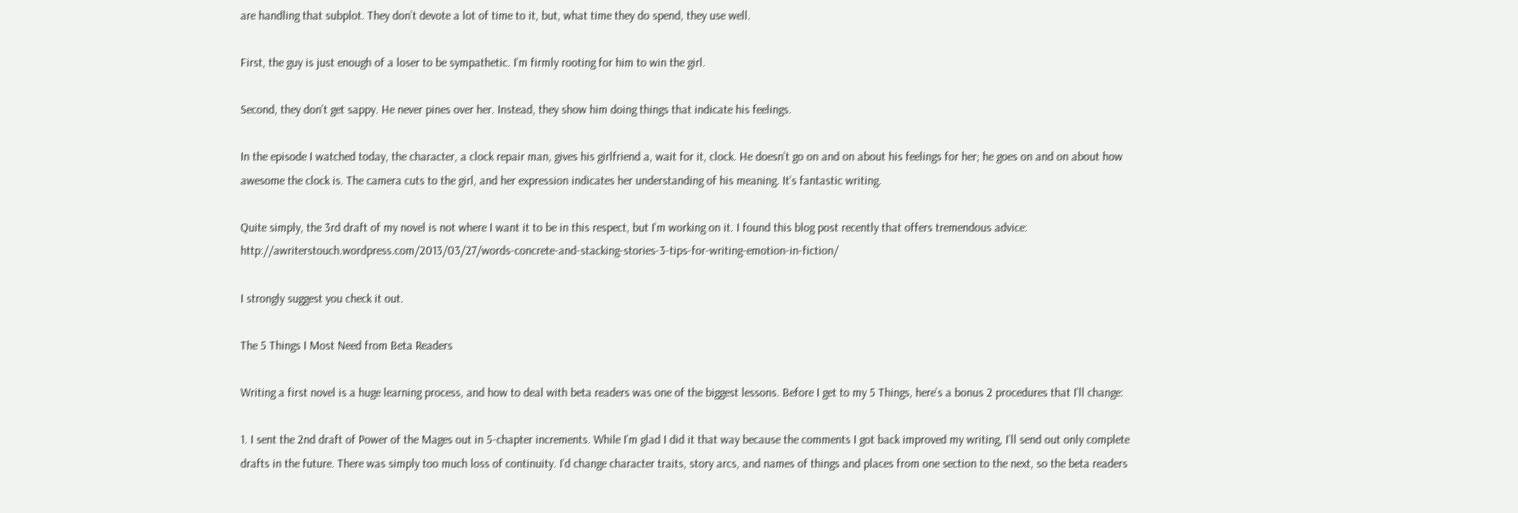are handling that subplot. They don’t devote a lot of time to it, but, what time they do spend, they use well.

First, the guy is just enough of a loser to be sympathetic. I’m firmly rooting for him to win the girl.

Second, they don’t get sappy. He never pines over her. Instead, they show him doing things that indicate his feelings.

In the episode I watched today, the character, a clock repair man, gives his girlfriend a, wait for it, clock. He doesn’t go on and on about his feelings for her; he goes on and on about how awesome the clock is. The camera cuts to the girl, and her expression indicates her understanding of his meaning. It’s fantastic writing.

Quite simply, the 3rd draft of my novel is not where I want it to be in this respect, but I’m working on it. I found this blog post recently that offers tremendous advice: http://awriterstouch.wordpress.com/2013/03/27/words-concrete-and-stacking-stories-3-tips-for-writing-emotion-in-fiction/

I strongly suggest you check it out.

The 5 Things I Most Need from Beta Readers

Writing a first novel is a huge learning process, and how to deal with beta readers was one of the biggest lessons. Before I get to my 5 Things, here’s a bonus 2 procedures that I’ll change:

1. I sent the 2nd draft of Power of the Mages out in 5-chapter increments. While I’m glad I did it that way because the comments I got back improved my writing, I’ll send out only complete drafts in the future. There was simply too much loss of continuity. I’d change character traits, story arcs, and names of things and places from one section to the next, so the beta readers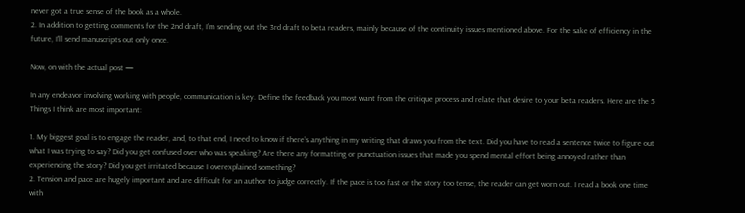never got a true sense of the book as a whole.
2. In addition to getting comments for the 2nd draft, I’m sending out the 3rd draft to beta readers, mainly because of the continuity issues mentioned above. For the sake of efficiency in the future, I’ll send manuscripts out only once.

Now, on with the actual post —

In any endeavor involving working with people, communication is key. Define the feedback you most want from the critique process and relate that desire to your beta readers. Here are the 5 Things I think are most important:

1. My biggest goal is to engage the reader, and, to that end, I need to know if there’s anything in my writing that draws you from the text. Did you have to read a sentence twice to figure out what I was trying to say? Did you get confused over who was speaking? Are there any formatting or punctuation issues that made you spend mental effort being annoyed rather than experiencing the story? Did you get irritated because I overexplained something?
2. Tension and pace are hugely important and are difficult for an author to judge correctly. If the pace is too fast or the story too tense, the reader can get worn out. I read a book one time with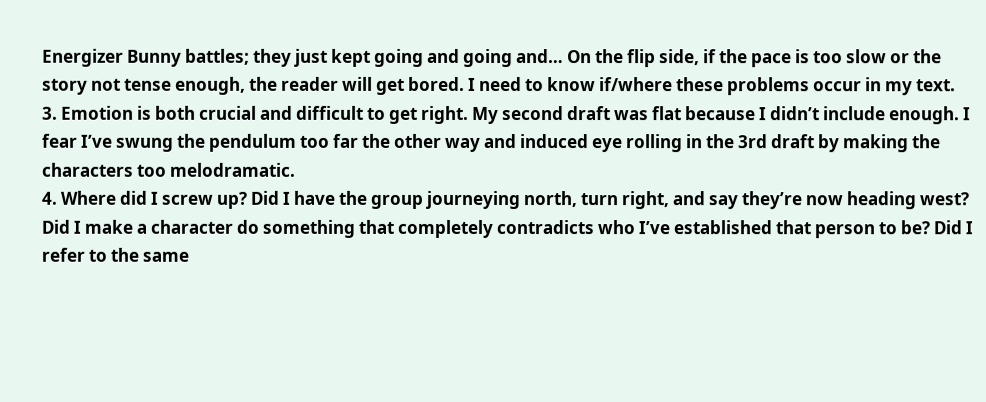Energizer Bunny battles; they just kept going and going and… On the flip side, if the pace is too slow or the story not tense enough, the reader will get bored. I need to know if/where these problems occur in my text.
3. Emotion is both crucial and difficult to get right. My second draft was flat because I didn’t include enough. I fear I’ve swung the pendulum too far the other way and induced eye rolling in the 3rd draft by making the characters too melodramatic.
4. Where did I screw up? Did I have the group journeying north, turn right, and say they’re now heading west? Did I make a character do something that completely contradicts who I’ve established that person to be? Did I refer to the same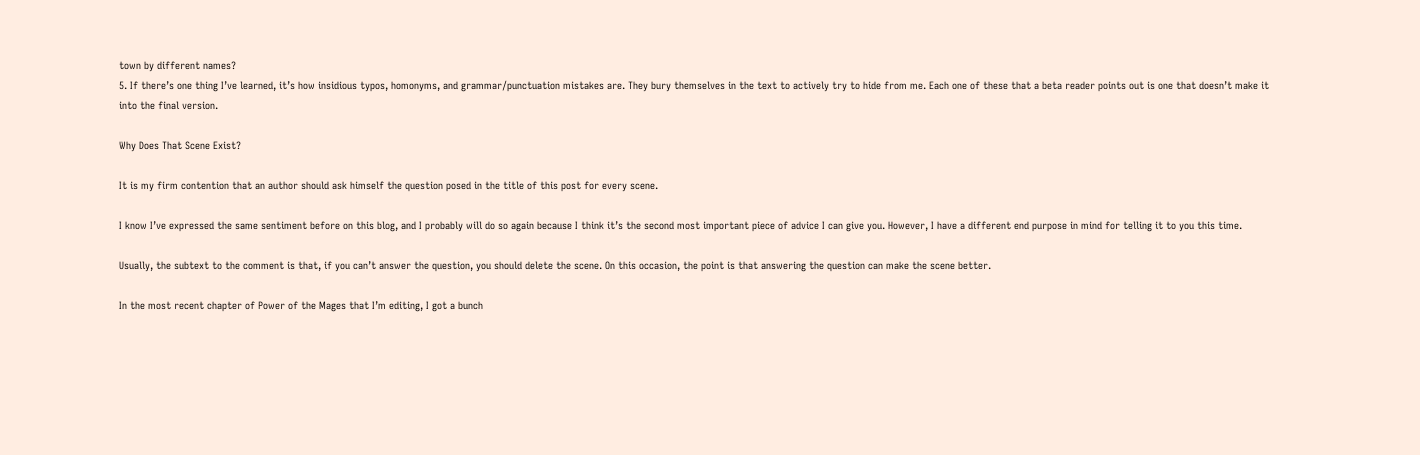town by different names?
5. If there’s one thing I’ve learned, it’s how insidious typos, homonyms, and grammar/punctuation mistakes are. They bury themselves in the text to actively try to hide from me. Each one of these that a beta reader points out is one that doesn’t make it into the final version.

Why Does That Scene Exist?

It is my firm contention that an author should ask himself the question posed in the title of this post for every scene.

I know I’ve expressed the same sentiment before on this blog, and I probably will do so again because I think it’s the second most important piece of advice I can give you. However, I have a different end purpose in mind for telling it to you this time.

Usually, the subtext to the comment is that, if you can’t answer the question, you should delete the scene. On this occasion, the point is that answering the question can make the scene better.

In the most recent chapter of Power of the Mages that I’m editing, I got a bunch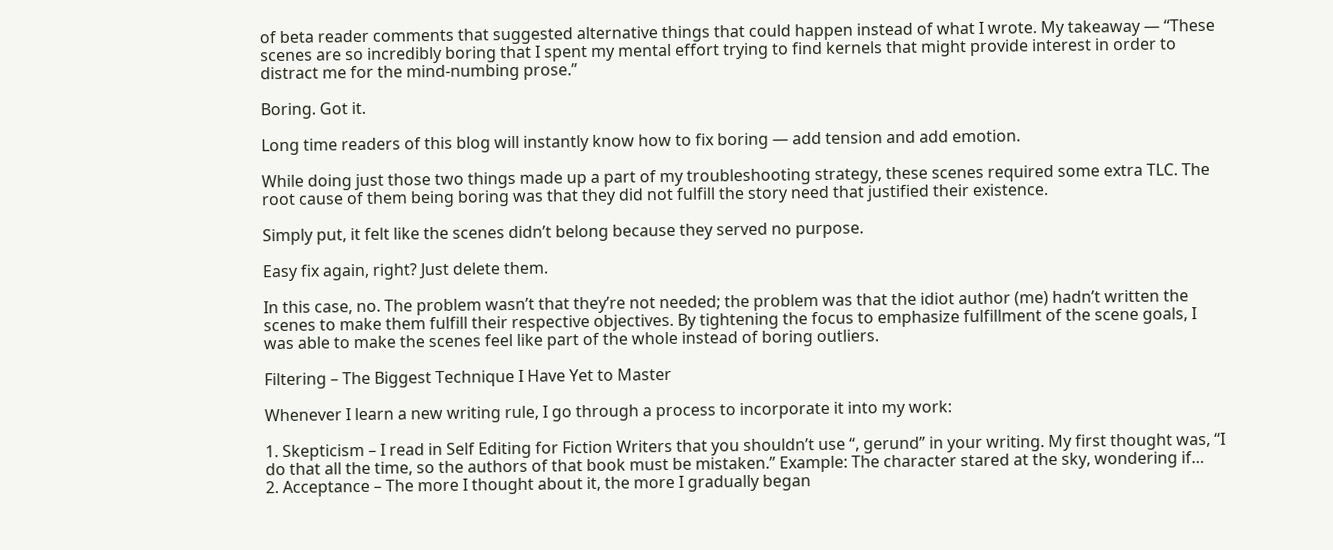of beta reader comments that suggested alternative things that could happen instead of what I wrote. My takeaway — “These scenes are so incredibly boring that I spent my mental effort trying to find kernels that might provide interest in order to distract me for the mind-numbing prose.”

Boring. Got it.

Long time readers of this blog will instantly know how to fix boring — add tension and add emotion.

While doing just those two things made up a part of my troubleshooting strategy, these scenes required some extra TLC. The root cause of them being boring was that they did not fulfill the story need that justified their existence.

Simply put, it felt like the scenes didn’t belong because they served no purpose.

Easy fix again, right? Just delete them.

In this case, no. The problem wasn’t that they’re not needed; the problem was that the idiot author (me) hadn’t written the scenes to make them fulfill their respective objectives. By tightening the focus to emphasize fulfillment of the scene goals, I was able to make the scenes feel like part of the whole instead of boring outliers.

Filtering – The Biggest Technique I Have Yet to Master

Whenever I learn a new writing rule, I go through a process to incorporate it into my work:

1. Skepticism – I read in Self Editing for Fiction Writers that you shouldn’t use “, gerund” in your writing. My first thought was, “I do that all the time, so the authors of that book must be mistaken.” Example: The character stared at the sky, wondering if…
2. Acceptance – The more I thought about it, the more I gradually began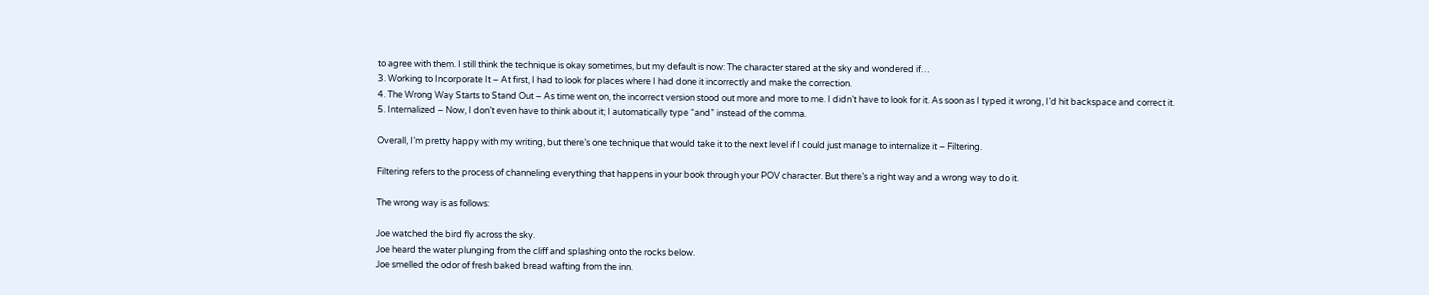to agree with them. I still think the technique is okay sometimes, but my default is now: The character stared at the sky and wondered if…
3. Working to Incorporate It – At first, I had to look for places where I had done it incorrectly and make the correction.
4. The Wrong Way Starts to Stand Out – As time went on, the incorrect version stood out more and more to me. I didn’t have to look for it. As soon as I typed it wrong, I’d hit backspace and correct it.
5. Internalized – Now, I don’t even have to think about it; I automatically type “and” instead of the comma.

Overall, I’m pretty happy with my writing, but there’s one technique that would take it to the next level if I could just manage to internalize it – Filtering.

Filtering refers to the process of channeling everything that happens in your book through your POV character. But there’s a right way and a wrong way to do it.

The wrong way is as follows:

Joe watched the bird fly across the sky.
Joe heard the water plunging from the cliff and splashing onto the rocks below.
Joe smelled the odor of fresh baked bread wafting from the inn.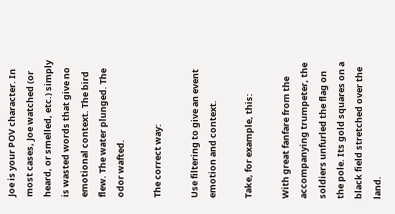Joe is your POV character. In most cases, Joe watched (or heard, or smelled, etc.) simply is wasted words that give no emotional context. The bird flew. The water plunged. The odor wafted.

The correct way:

Use filtering to give an event emotion and context.

Take, for example, this:

With great fanfare from the accompanying trumpeter, the soldiers unfurled the flag on the pole. Its gold squares on a black field stretched over the land.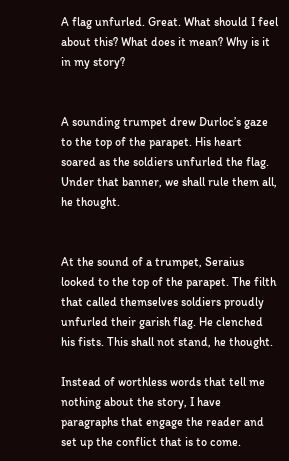A flag unfurled. Great. What should I feel about this? What does it mean? Why is it in my story?


A sounding trumpet drew Durloc’s gaze to the top of the parapet. His heart soared as the soldiers unfurled the flag. Under that banner, we shall rule them all, he thought.


At the sound of a trumpet, Seraius looked to the top of the parapet. The filth that called themselves soldiers proudly unfurled their garish flag. He clenched his fists. This shall not stand, he thought.

Instead of worthless words that tell me nothing about the story, I have paragraphs that engage the reader and set up the conflict that is to come.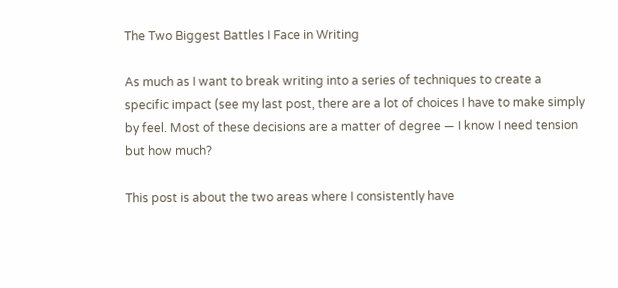The Two Biggest Battles I Face in Writing

As much as I want to break writing into a series of techniques to create a specific impact (see my last post, there are a lot of choices I have to make simply by feel. Most of these decisions are a matter of degree — I know I need tension but how much?

This post is about the two areas where I consistently have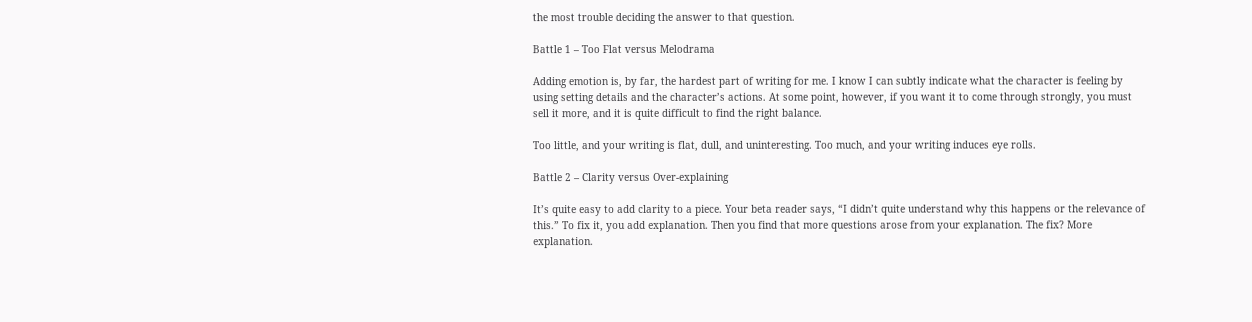the most trouble deciding the answer to that question.

Battle 1 – Too Flat versus Melodrama

Adding emotion is, by far, the hardest part of writing for me. I know I can subtly indicate what the character is feeling by using setting details and the character’s actions. At some point, however, if you want it to come through strongly, you must sell it more, and it is quite difficult to find the right balance.

Too little, and your writing is flat, dull, and uninteresting. Too much, and your writing induces eye rolls.

Battle 2 – Clarity versus Over-explaining

It’s quite easy to add clarity to a piece. Your beta reader says, “I didn’t quite understand why this happens or the relevance of this.” To fix it, you add explanation. Then you find that more questions arose from your explanation. The fix? More explanation.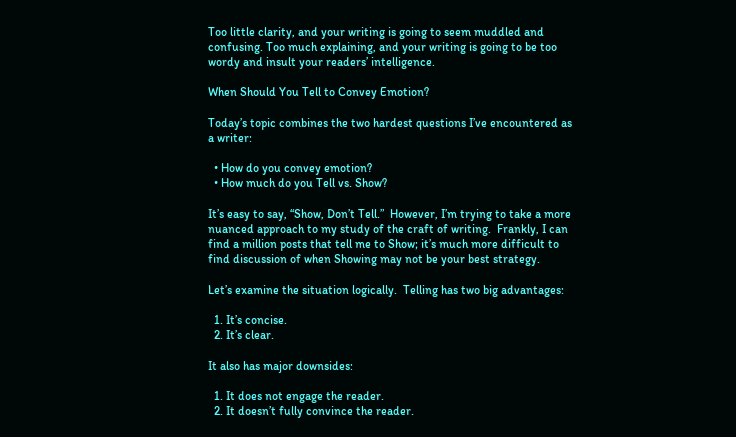Too little clarity, and your writing is going to seem muddled and confusing. Too much explaining, and your writing is going to be too wordy and insult your readers’ intelligence.

When Should You Tell to Convey Emotion?

Today’s topic combines the two hardest questions I’ve encountered as a writer:

  • How do you convey emotion?
  • How much do you Tell vs. Show?

It’s easy to say, “Show, Don’t Tell.”  However, I’m trying to take a more nuanced approach to my study of the craft of writing.  Frankly, I can find a million posts that tell me to Show; it’s much more difficult to find discussion of when Showing may not be your best strategy.

Let’s examine the situation logically.  Telling has two big advantages:

  1. It’s concise.
  2. It’s clear.

It also has major downsides:

  1. It does not engage the reader.
  2. It doesn’t fully convince the reader.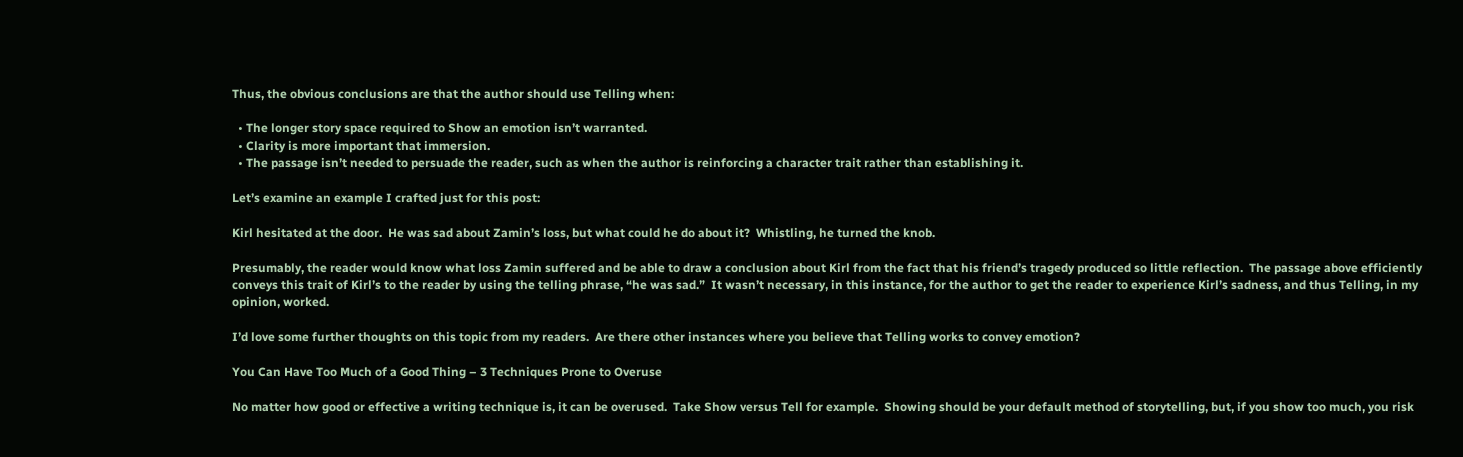Thus, the obvious conclusions are that the author should use Telling when:

  • The longer story space required to Show an emotion isn’t warranted.
  • Clarity is more important that immersion.
  • The passage isn’t needed to persuade the reader, such as when the author is reinforcing a character trait rather than establishing it.

Let’s examine an example I crafted just for this post:

Kirl hesitated at the door.  He was sad about Zamin’s loss, but what could he do about it?  Whistling, he turned the knob.

Presumably, the reader would know what loss Zamin suffered and be able to draw a conclusion about Kirl from the fact that his friend’s tragedy produced so little reflection.  The passage above efficiently conveys this trait of Kirl’s to the reader by using the telling phrase, “he was sad.”  It wasn’t necessary, in this instance, for the author to get the reader to experience Kirl’s sadness, and thus Telling, in my opinion, worked.

I’d love some further thoughts on this topic from my readers.  Are there other instances where you believe that Telling works to convey emotion?

You Can Have Too Much of a Good Thing – 3 Techniques Prone to Overuse

No matter how good or effective a writing technique is, it can be overused.  Take Show versus Tell for example.  Showing should be your default method of storytelling, but, if you show too much, you risk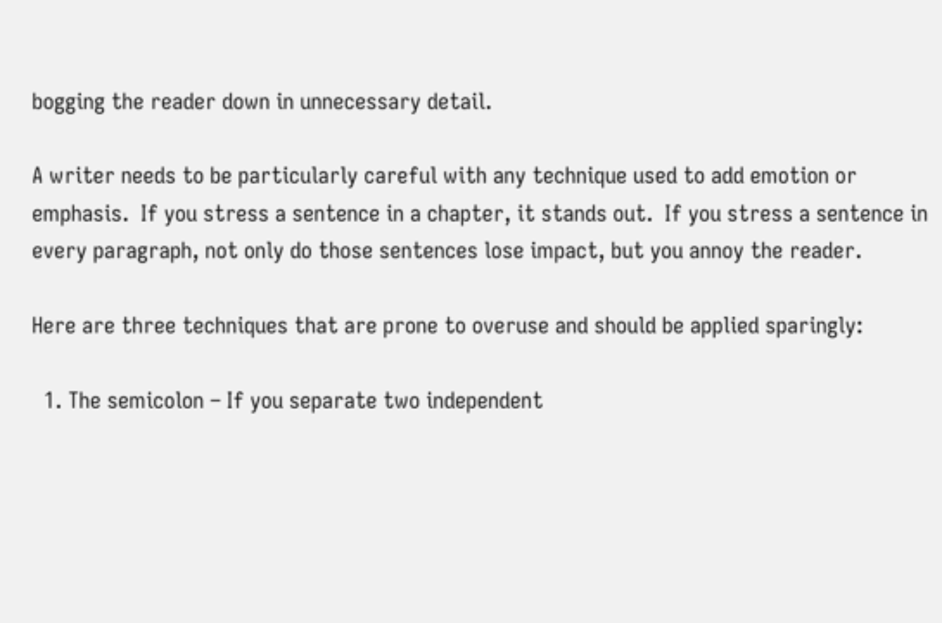bogging the reader down in unnecessary detail.

A writer needs to be particularly careful with any technique used to add emotion or emphasis.  If you stress a sentence in a chapter, it stands out.  If you stress a sentence in every paragraph, not only do those sentences lose impact, but you annoy the reader.

Here are three techniques that are prone to overuse and should be applied sparingly:

  1. The semicolon – If you separate two independent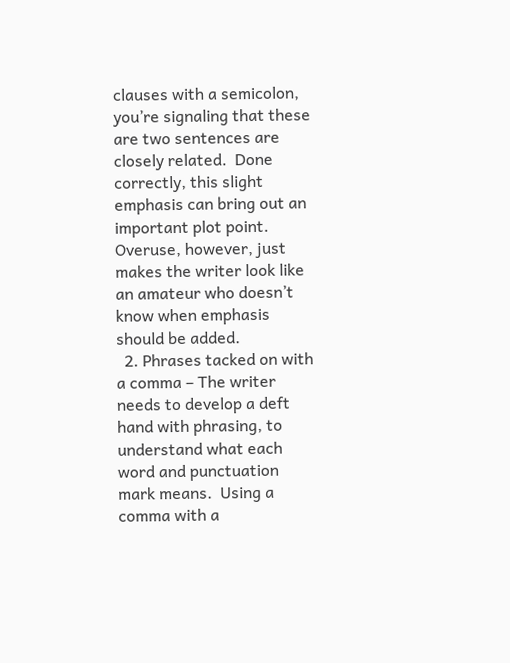clauses with a semicolon, you’re signaling that these are two sentences are closely related.  Done correctly, this slight emphasis can bring out an important plot point.  Overuse, however, just makes the writer look like an amateur who doesn’t know when emphasis should be added.
  2. Phrases tacked on with a comma – The writer needs to develop a deft hand with phrasing, to understand what each word and punctuation mark means.  Using a comma with a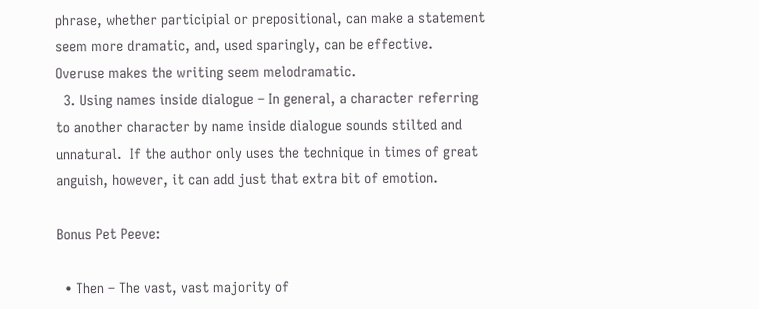phrase, whether participial or prepositional, can make a statement seem more dramatic, and, used sparingly, can be effective.  Overuse makes the writing seem melodramatic.
  3. Using names inside dialogue – In general, a character referring to another character by name inside dialogue sounds stilted and unnatural.  If the author only uses the technique in times of great anguish, however, it can add just that extra bit of emotion.

Bonus Pet Peeve:

  • Then – The vast, vast majority of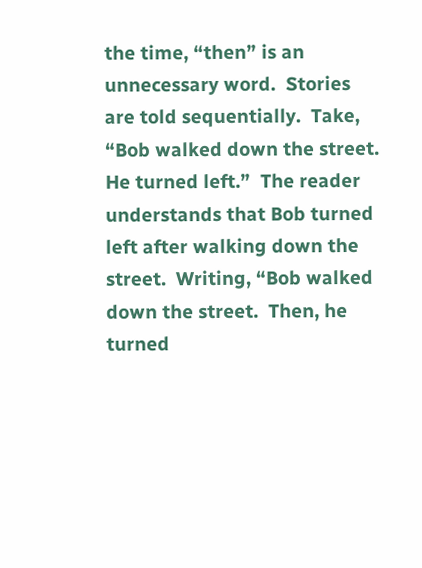the time, “then” is an unnecessary word.  Stories are told sequentially.  Take, “Bob walked down the street.  He turned left.”  The reader understands that Bob turned left after walking down the street.  Writing, “Bob walked down the street.  Then, he turned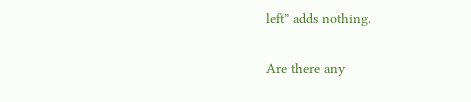left” adds nothing.

Are there any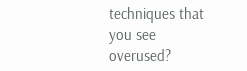techniques that you see overused?